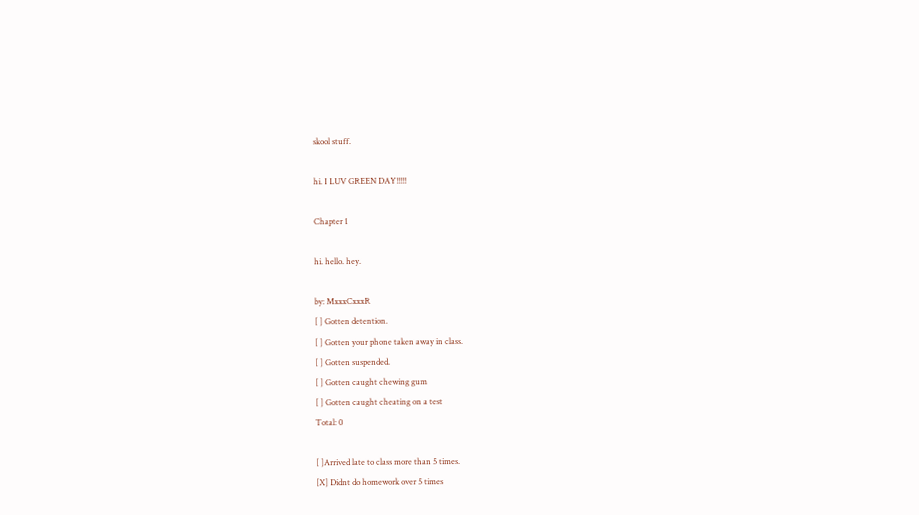skool stuff.

hi. I LUV GREEN DAY!!!!!

Chapter 1

hi. hello. hey.

by: MxxxCxxxR
[ ] Gotten detention.
[ ] Gotten your phone taken away in class.
[ ] Gotten suspended.
[ ] Gotten caught chewing gum
[ ] Gotten caught cheating on a test
Total: 0

[ ]Arrived late to class more than 5 times.
[X] Didnt do homework over 5 times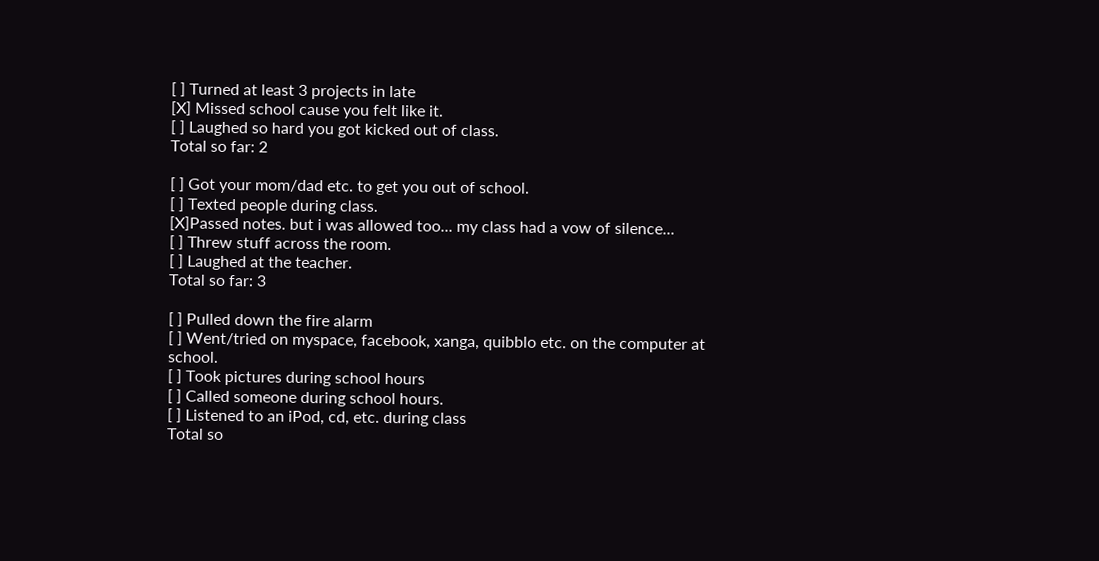[ ] Turned at least 3 projects in late
[X] Missed school cause you felt like it.
[ ] Laughed so hard you got kicked out of class.
Total so far: 2

[ ] Got your mom/dad etc. to get you out of school.
[ ] Texted people during class.
[X]Passed notes. but i was allowed too... my class had a vow of silence...
[ ] Threw stuff across the room.
[ ] Laughed at the teacher.
Total so far: 3

[ ] Pulled down the fire alarm
[ ] Went/tried on myspace, facebook, xanga, quibblo etc. on the computer at school.
[ ] Took pictures during school hours
[ ] Called someone during school hours.
[ ] Listened to an iPod, cd, etc. during class
Total so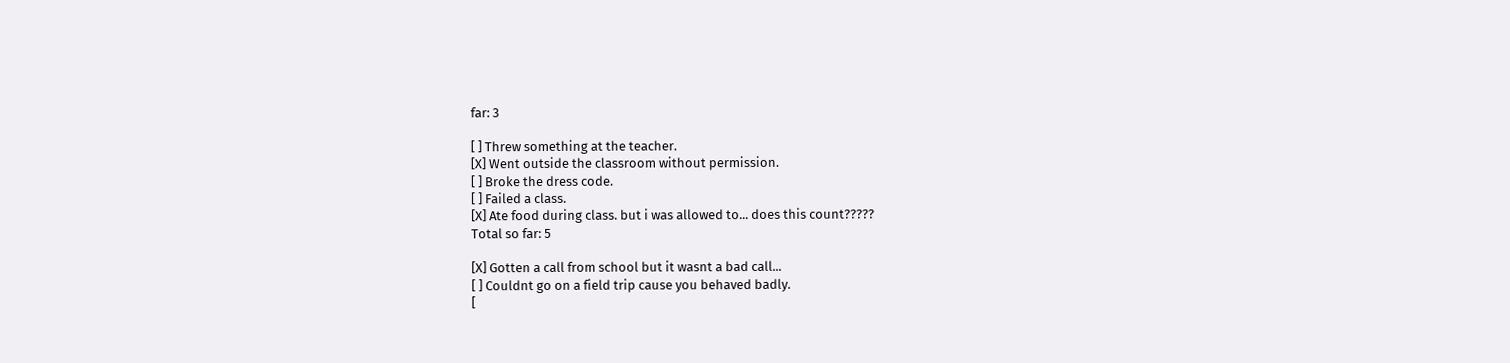far: 3

[ ] Threw something at the teacher.
[X] Went outside the classroom without permission.
[ ] Broke the dress code.
[ ] Failed a class.
[X] Ate food during class. but i was allowed to... does this count?????
Total so far: 5

[X] Gotten a call from school but it wasnt a bad call...
[ ] Couldnt go on a field trip cause you behaved badly.
[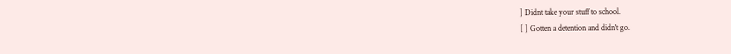] Didnt take your stuff to school.
[ ] Gotten a detention and didn't go.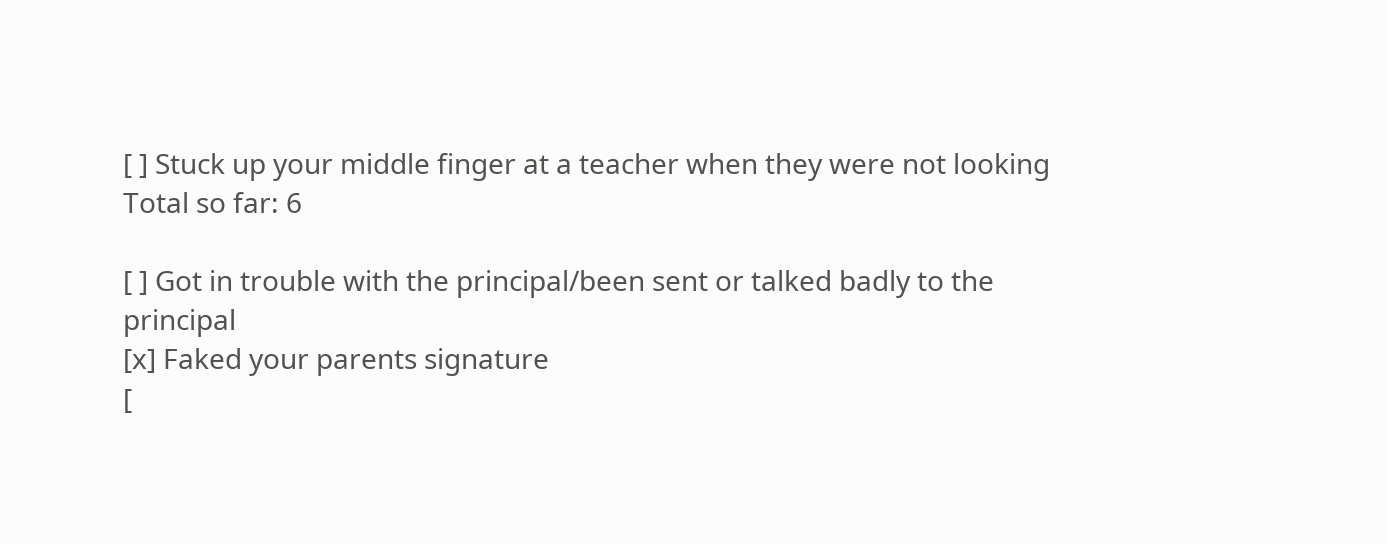[ ] Stuck up your middle finger at a teacher when they were not looking
Total so far: 6

[ ] Got in trouble with the principal/been sent or talked badly to the principal
[x] Faked your parents signature
[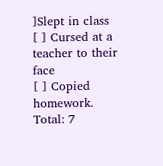]Slept in class
[ ] Cursed at a teacher to their face
[ ] Copied homework.
Total: 7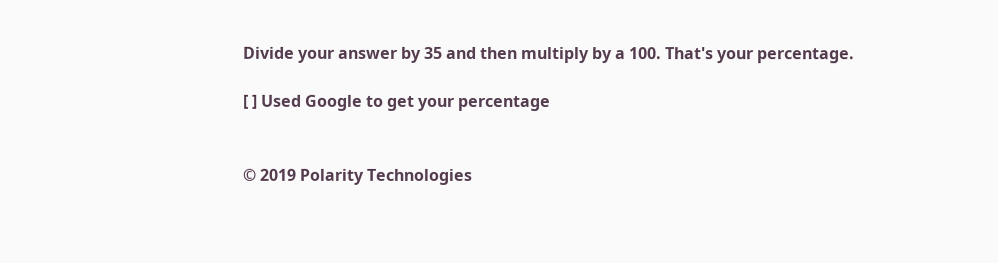Divide your answer by 35 and then multiply by a 100. That's your percentage.

[ ] Used Google to get your percentage


© 2019 Polarity Technologies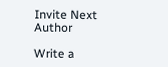Invite Next Author

Write a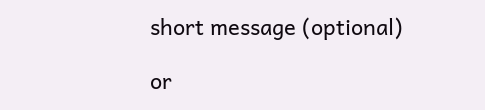short message (optional)

or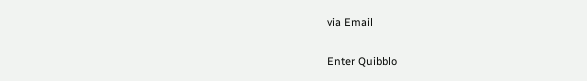via Email

Enter Quibblo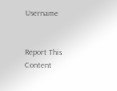Username


Report This Content